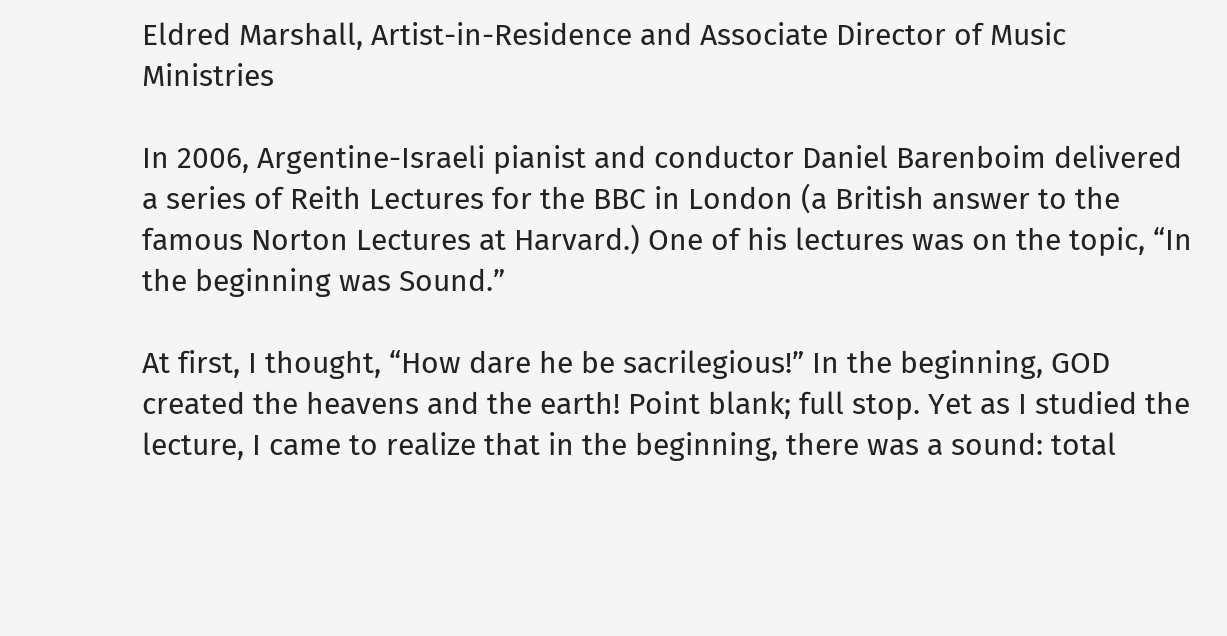Eldred Marshall, Artist-in-Residence and Associate Director of Music Ministries

In 2006, Argentine-Israeli pianist and conductor Daniel Barenboim delivered a series of Reith Lectures for the BBC in London (a British answer to the famous Norton Lectures at Harvard.) One of his lectures was on the topic, “In the beginning was Sound.”

At first, I thought, “How dare he be sacrilegious!” In the beginning, GOD created the heavens and the earth! Point blank; full stop. Yet as I studied the lecture, I came to realize that in the beginning, there was a sound: total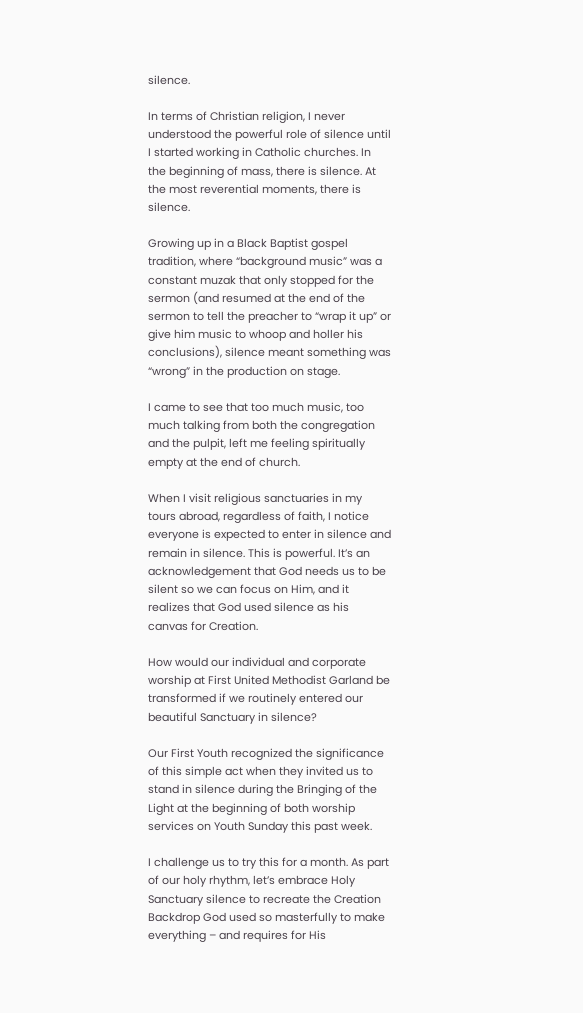silence.

In terms of Christian religion, I never understood the powerful role of silence until I started working in Catholic churches. In the beginning of mass, there is silence. At the most reverential moments, there is silence.

Growing up in a Black Baptist gospel tradition, where “background music” was a constant muzak that only stopped for the sermon (and resumed at the end of the sermon to tell the preacher to “wrap it up” or give him music to whoop and holler his conclusions), silence meant something was “wrong” in the production on stage.

I came to see that too much music, too much talking from both the congregation and the pulpit, left me feeling spiritually empty at the end of church.

When I visit religious sanctuaries in my tours abroad, regardless of faith, I notice everyone is expected to enter in silence and remain in silence. This is powerful. It’s an acknowledgement that God needs us to be silent so we can focus on Him, and it realizes that God used silence as his canvas for Creation.

How would our individual and corporate worship at First United Methodist Garland be transformed if we routinely entered our beautiful Sanctuary in silence?

Our First Youth recognized the significance of this simple act when they invited us to stand in silence during the Bringing of the Light at the beginning of both worship services on Youth Sunday this past week.

I challenge us to try this for a month. As part of our holy rhythm, let’s embrace Holy Sanctuary silence to recreate the Creation Backdrop God used so masterfully to make everything – and requires for His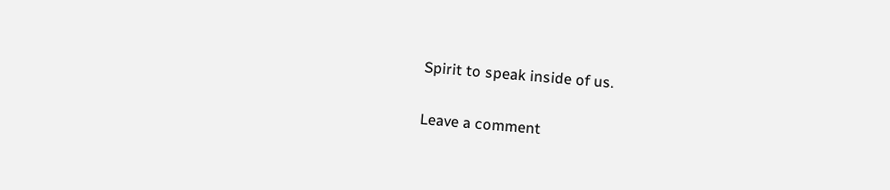Spirit to speak inside of us.

Leave a comment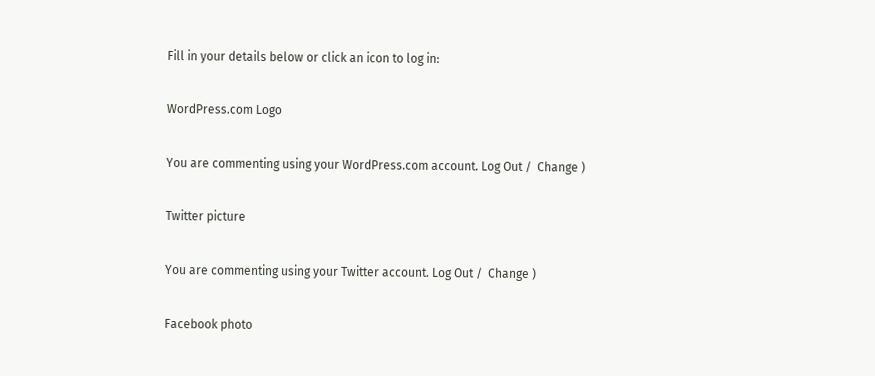Fill in your details below or click an icon to log in:

WordPress.com Logo

You are commenting using your WordPress.com account. Log Out /  Change )

Twitter picture

You are commenting using your Twitter account. Log Out /  Change )

Facebook photo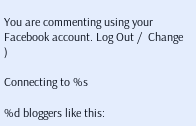You are commenting using your Facebook account. Log Out /  Change )

Connecting to %s

%d bloggers like this: